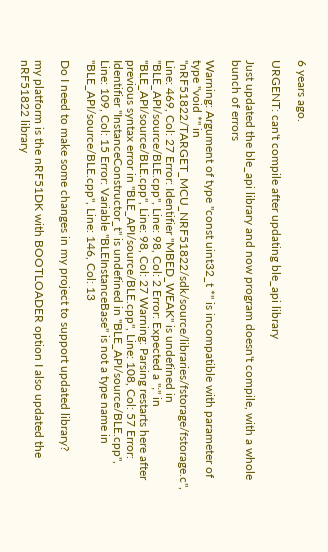6 years ago.

URGENT: can't compile after updating ble_api library

Just updated the ble_api library and now program doesn't compile, with a whole bunch of errors

Warning: Argument of type "const uint32_t *" is incompatible with parameter of type "void *" in "nRF51822/TARGET_MCU_NRF51822/sdk/source/libraries/fstorage/fstorage.c", Line: 469, Col: 27 Error: Identifier "MBED_WEAK" is undefined in "BLE_API/source/BLE.cpp", Line: 98, Col: 2 Error: Expected a ";" in "BLE_API/source/BLE.cpp", Line: 98, Col: 27 Warning: Parsing restarts here after previous syntax error in "BLE_API/source/BLE.cpp", Line: 108, Col: 57 Error: Identifier "InstanceConstructor_t" is undefined in "BLE_API/source/BLE.cpp", Line: 109, Col: 15 Error: Variable "BLEInstanceBase" is not a type name in "BLE_API/source/BLE.cpp", Line: 146, Col: 13

Do I need to make some changes in my project to support updated library?

my platform is the nRF51DK with BOOTLOADER option I also updated the nRF51822 library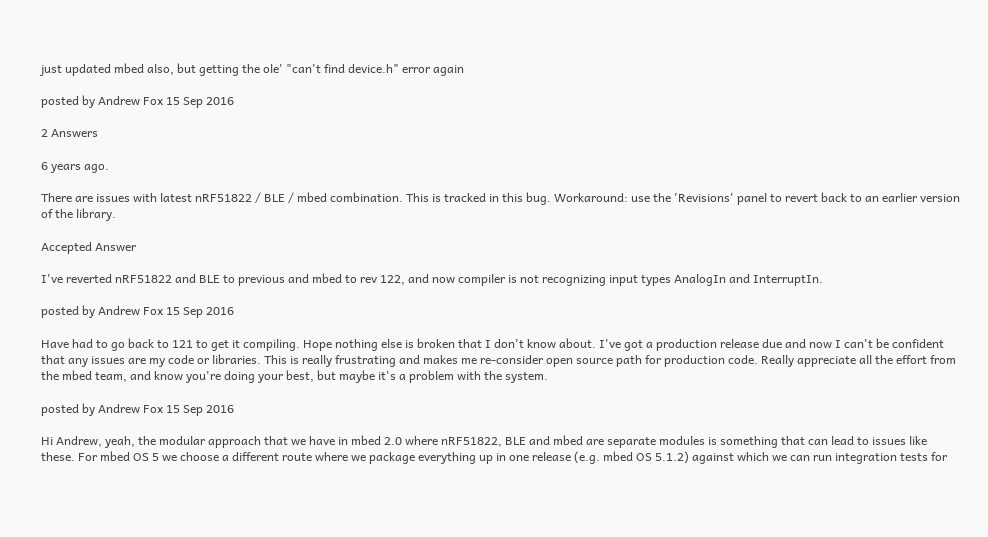just updated mbed also, but getting the ole' "can't find device.h" error again

posted by Andrew Fox 15 Sep 2016

2 Answers

6 years ago.

There are issues with latest nRF51822 / BLE / mbed combination. This is tracked in this bug. Workaround: use the 'Revisions' panel to revert back to an earlier version of the library.

Accepted Answer

I've reverted nRF51822 and BLE to previous and mbed to rev 122, and now compiler is not recognizing input types AnalogIn and InterruptIn.

posted by Andrew Fox 15 Sep 2016

Have had to go back to 121 to get it compiling. Hope nothing else is broken that I don't know about. I've got a production release due and now I can't be confident that any issues are my code or libraries. This is really frustrating and makes me re-consider open source path for production code. Really appreciate all the effort from the mbed team, and know you're doing your best, but maybe it's a problem with the system.

posted by Andrew Fox 15 Sep 2016

Hi Andrew, yeah, the modular approach that we have in mbed 2.0 where nRF51822, BLE and mbed are separate modules is something that can lead to issues like these. For mbed OS 5 we choose a different route where we package everything up in one release (e.g. mbed OS 5.1.2) against which we can run integration tests for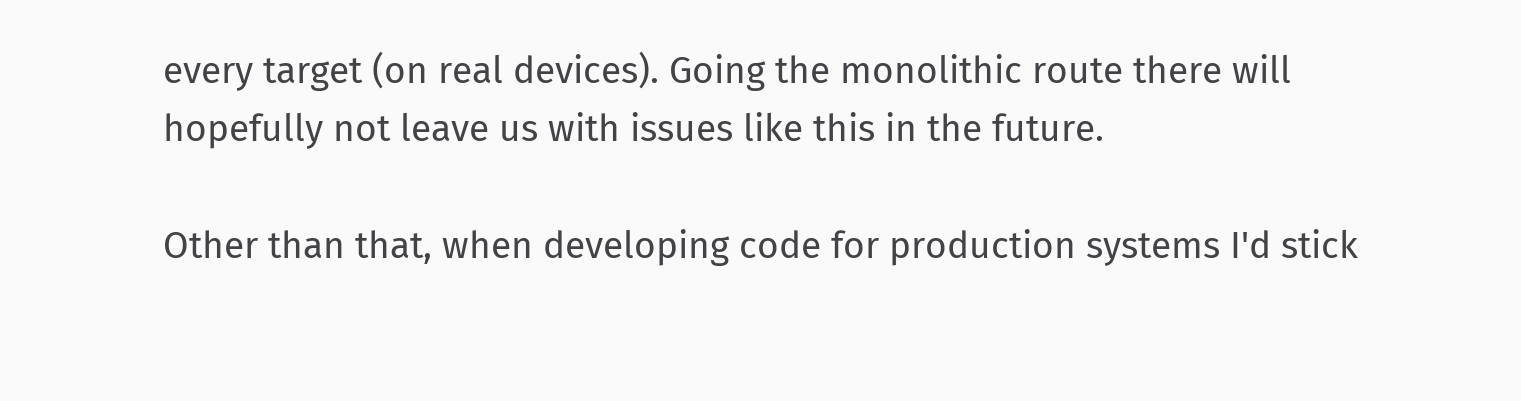every target (on real devices). Going the monolithic route there will hopefully not leave us with issues like this in the future.

Other than that, when developing code for production systems I'd stick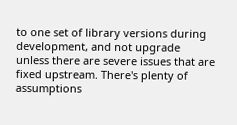to one set of library versions during development, and not upgrade unless there are severe issues that are fixed upstream. There's plenty of assumptions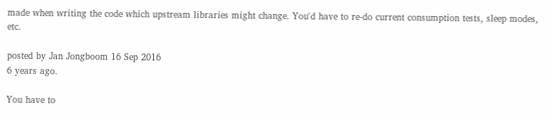made when writing the code which upstream libraries might change. You'd have to re-do current consumption tests, sleep modes, etc.

posted by Jan Jongboom 16 Sep 2016
6 years ago.

You have to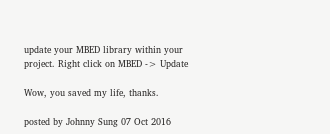update your MBED library within your project. Right click on MBED -> Update

Wow, you saved my life, thanks.

posted by Johnny Sung 07 Oct 2016